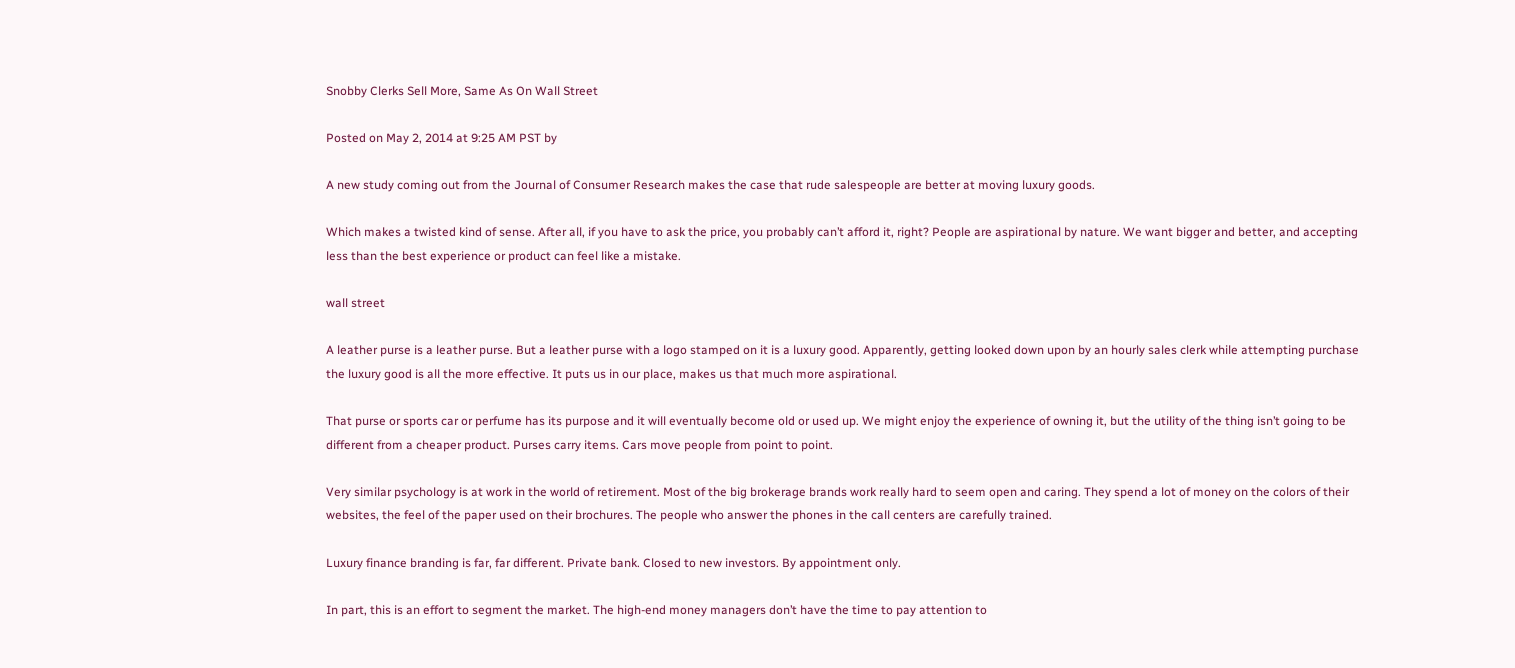Snobby Clerks Sell More, Same As On Wall Street

Posted on May 2, 2014 at 9:25 AM PST by

A new study coming out from the Journal of Consumer Research makes the case that rude salespeople are better at moving luxury goods.

Which makes a twisted kind of sense. After all, if you have to ask the price, you probably can’t afford it, right? People are aspirational by nature. We want bigger and better, and accepting less than the best experience or product can feel like a mistake.

wall street

A leather purse is a leather purse. But a leather purse with a logo stamped on it is a luxury good. Apparently, getting looked down upon by an hourly sales clerk while attempting purchase the luxury good is all the more effective. It puts us in our place, makes us that much more aspirational.

That purse or sports car or perfume has its purpose and it will eventually become old or used up. We might enjoy the experience of owning it, but the utility of the thing isn’t going to be different from a cheaper product. Purses carry items. Cars move people from point to point.

Very similar psychology is at work in the world of retirement. Most of the big brokerage brands work really hard to seem open and caring. They spend a lot of money on the colors of their websites, the feel of the paper used on their brochures. The people who answer the phones in the call centers are carefully trained.

Luxury finance branding is far, far different. Private bank. Closed to new investors. By appointment only.

In part, this is an effort to segment the market. The high-end money managers don’t have the time to pay attention to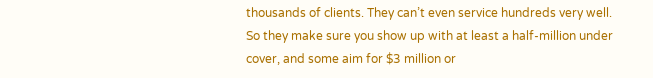thousands of clients. They can’t even service hundreds very well. So they make sure you show up with at least a half-million under cover, and some aim for $3 million or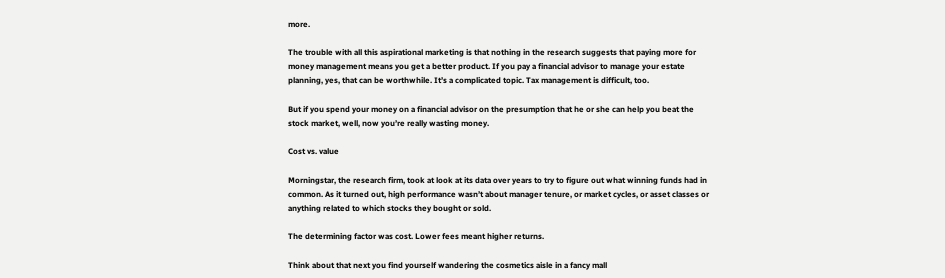more.

The trouble with all this aspirational marketing is that nothing in the research suggests that paying more for money management means you get a better product. If you pay a financial advisor to manage your estate planning, yes, that can be worthwhile. It’s a complicated topic. Tax management is difficult, too.

But if you spend your money on a financial advisor on the presumption that he or she can help you beat the stock market, well, now you’re really wasting money.

Cost vs. value

Morningstar, the research firm, took at look at its data over years to try to figure out what winning funds had in common. As it turned out, high performance wasn’t about manager tenure, or market cycles, or asset classes or anything related to which stocks they bought or sold.

The determining factor was cost. Lower fees meant higher returns.

Think about that next you find yourself wandering the cosmetics aisle in a fancy mall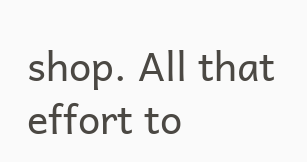shop. All that effort to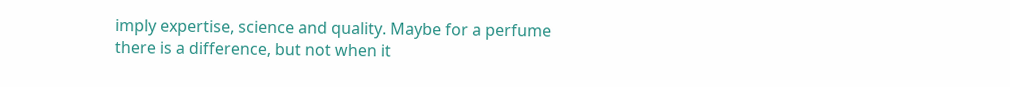imply expertise, science and quality. Maybe for a perfume there is a difference, but not when it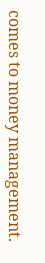comes to money management.